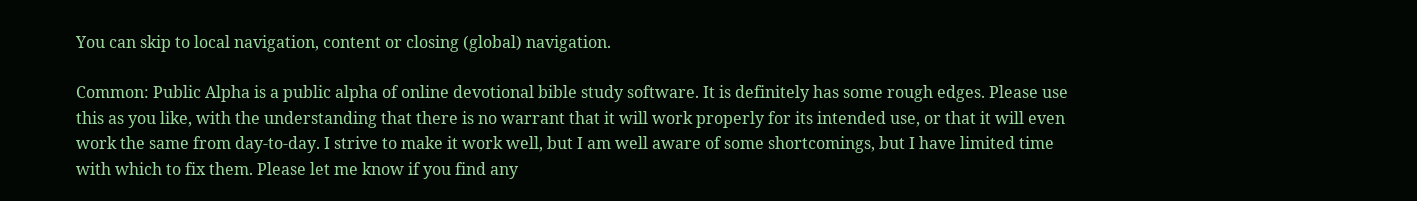You can skip to local navigation, content or closing (global) navigation.

Common: Public Alpha is a public alpha of online devotional bible study software. It is definitely has some rough edges. Please use this as you like, with the understanding that there is no warrant that it will work properly for its intended use, or that it will even work the same from day-to-day. I strive to make it work well, but I am well aware of some shortcomings, but I have limited time with which to fix them. Please let me know if you find any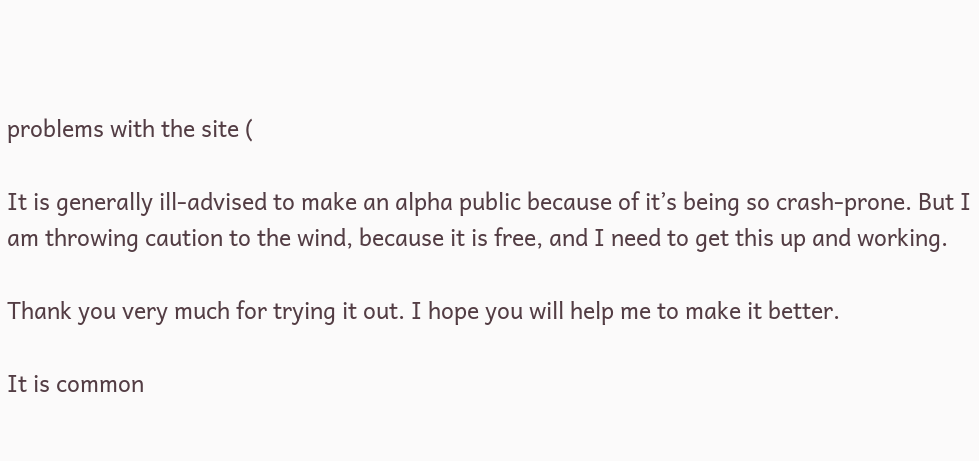problems with the site (

It is generally ill-advised to make an alpha public because of it’s being so crash-prone. But I am throwing caution to the wind, because it is free, and I need to get this up and working.

Thank you very much for trying it out. I hope you will help me to make it better.

It is common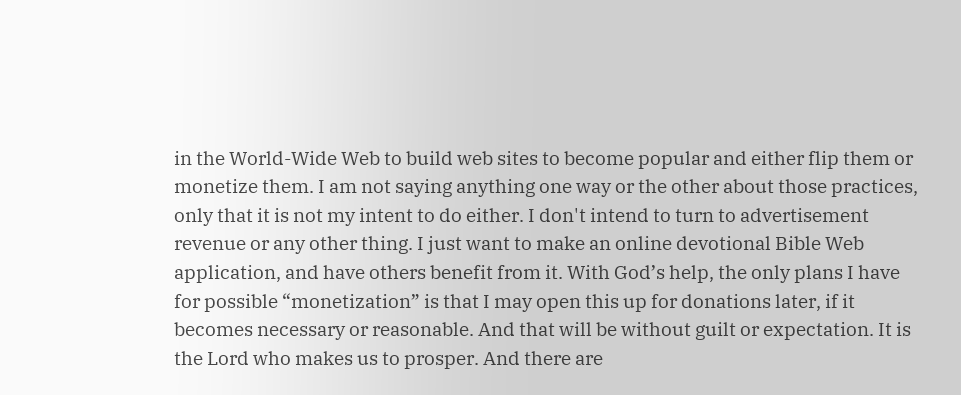in the World-Wide Web to build web sites to become popular and either flip them or monetize them. I am not saying anything one way or the other about those practices, only that it is not my intent to do either. I don't intend to turn to advertisement revenue or any other thing. I just want to make an online devotional Bible Web application, and have others benefit from it. With God’s help, the only plans I have for possible “monetization” is that I may open this up for donations later, if it becomes necessary or reasonable. And that will be without guilt or expectation. It is the Lord who makes us to prosper. And there are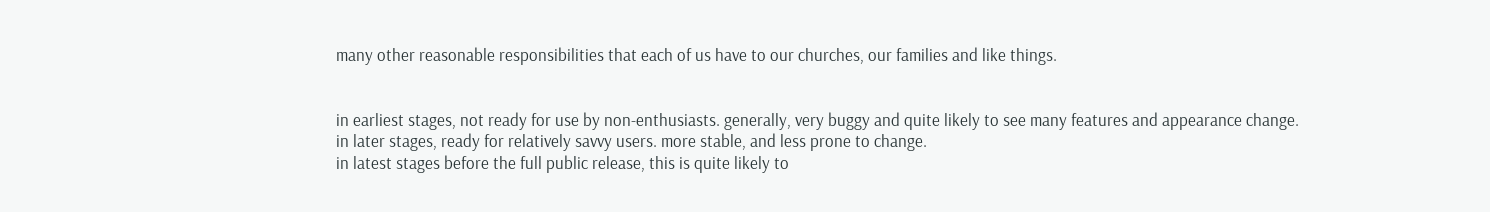many other reasonable responsibilities that each of us have to our churches, our families and like things.


in earliest stages, not ready for use by non-enthusiasts. generally, very buggy and quite likely to see many features and appearance change.
in later stages, ready for relatively savvy users. more stable, and less prone to change.
in latest stages before the full public release, this is quite likely to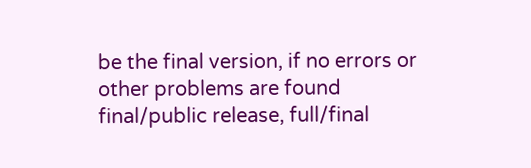be the final version, if no errors or other problems are found
final/public release, full/final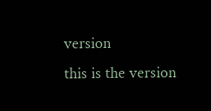version
this is the version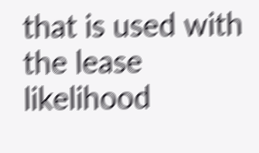that is used with the lease likelihood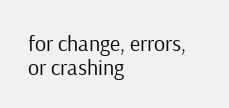for change, errors, or crashing